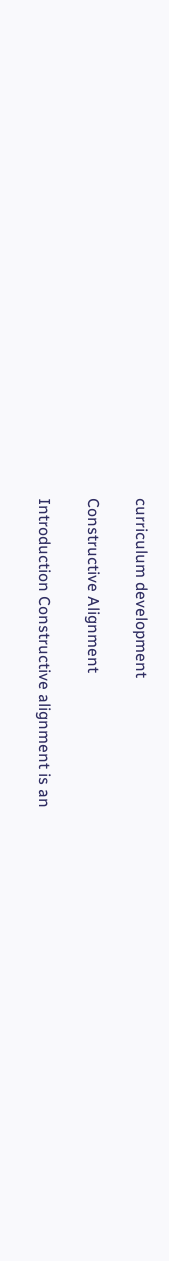curriculum development

Constructive Alignment

Introduction Constructive alignment is an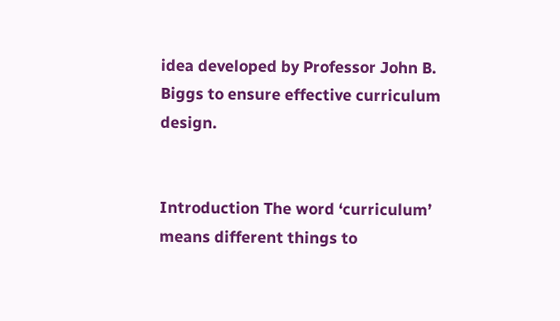idea developed by Professor John B. Biggs to ensure effective curriculum design.


Introduction The word ‘curriculum’ means different things to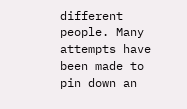different people. Many attempts have been made to pin down an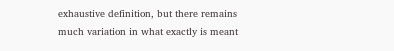exhaustive definition, but there remains much variation in what exactly is meant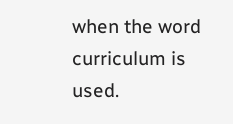when the word curriculum is used.